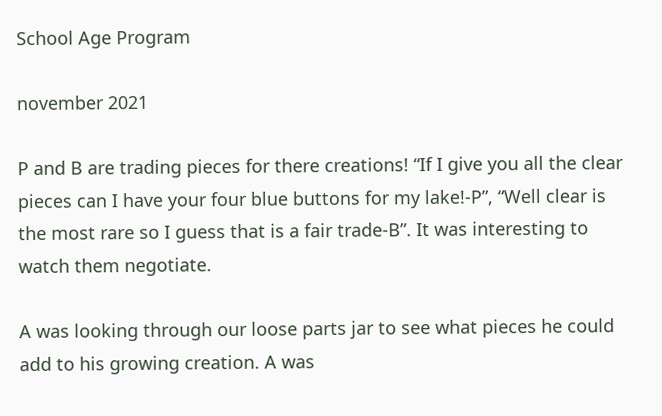School Age Program

november 2021

P and B are trading pieces for there creations! “If I give you all the clear pieces can I have your four blue buttons for my lake!-P”, “Well clear is the most rare so I guess that is a fair trade-B”. It was interesting to watch them negotiate.

A was looking through our loose parts jar to see what pieces he could add to his growing creation. A was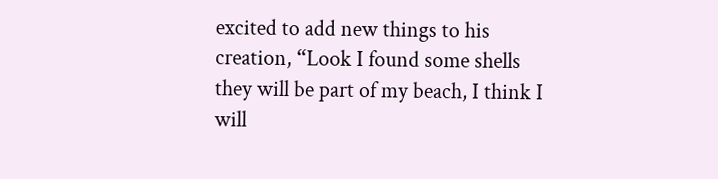excited to add new things to his creation, “Look I found some shells they will be part of my beach, I think I will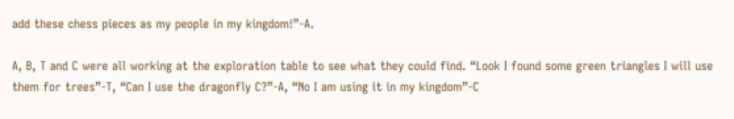add these chess pieces as my people in my kingdom!”-A.

A, B, T and C were all working at the exploration table to see what they could find. “Look I found some green triangles I will use them for trees”-T, “Can I use the dragonfly C?”-A, “No I am using it in my kingdom”-C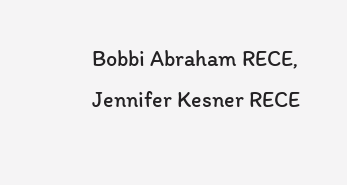Bobbi Abraham RECE, Jennifer Kesner RECE